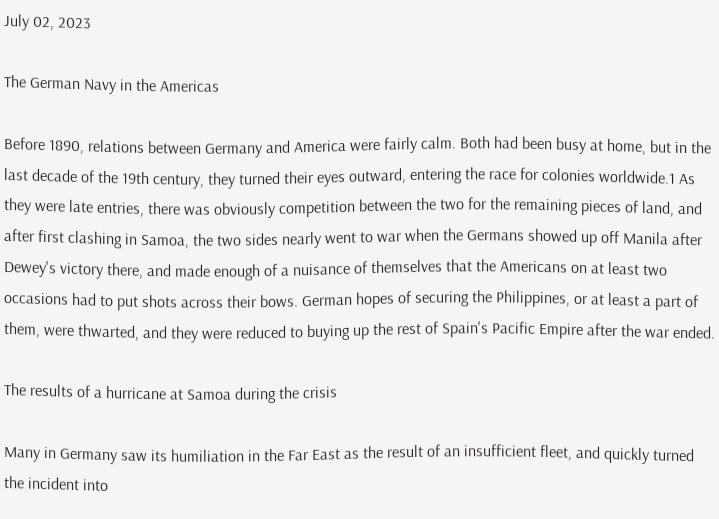July 02, 2023

The German Navy in the Americas

Before 1890, relations between Germany and America were fairly calm. Both had been busy at home, but in the last decade of the 19th century, they turned their eyes outward, entering the race for colonies worldwide.1 As they were late entries, there was obviously competition between the two for the remaining pieces of land, and after first clashing in Samoa, the two sides nearly went to war when the Germans showed up off Manila after Dewey's victory there, and made enough of a nuisance of themselves that the Americans on at least two occasions had to put shots across their bows. German hopes of securing the Philippines, or at least a part of them, were thwarted, and they were reduced to buying up the rest of Spain's Pacific Empire after the war ended.

The results of a hurricane at Samoa during the crisis

Many in Germany saw its humiliation in the Far East as the result of an insufficient fleet, and quickly turned the incident into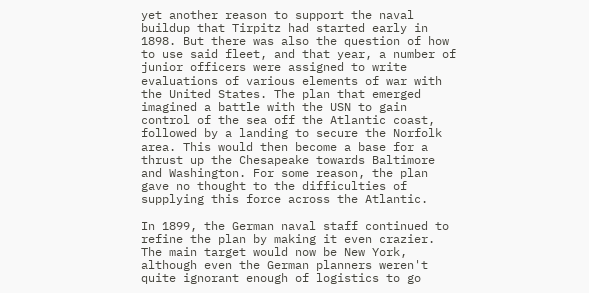yet another reason to support the naval buildup that Tirpitz had started early in 1898. But there was also the question of how to use said fleet, and that year, a number of junior officers were assigned to write evaluations of various elements of war with the United States. The plan that emerged imagined a battle with the USN to gain control of the sea off the Atlantic coast, followed by a landing to secure the Norfolk area. This would then become a base for a thrust up the Chesapeake towards Baltimore and Washington. For some reason, the plan gave no thought to the difficulties of supplying this force across the Atlantic.

In 1899, the German naval staff continued to refine the plan by making it even crazier. The main target would now be New York, although even the German planners weren't quite ignorant enough of logistics to go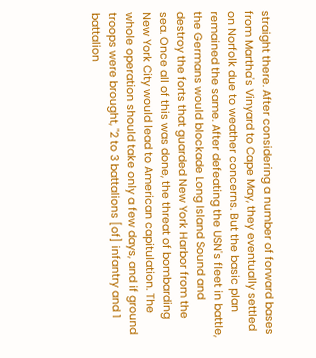straight there. After considering a number of forward bases from Martha's Vinyard to Cape May, they eventually settled on Norfolk due to weather concerns. But the basic plan remained the same. After defeating the USN's fleet in battle, the Germans would blockade Long Island Sound and destroy the forts that guarded New York Harbor from the sea. Once all of this was done, the threat of bombarding New York City would lead to American capitulation. The whole operation should take only a few days, and if ground troops were brought, "2 to 3 battalions [of] infantry and 1 battalion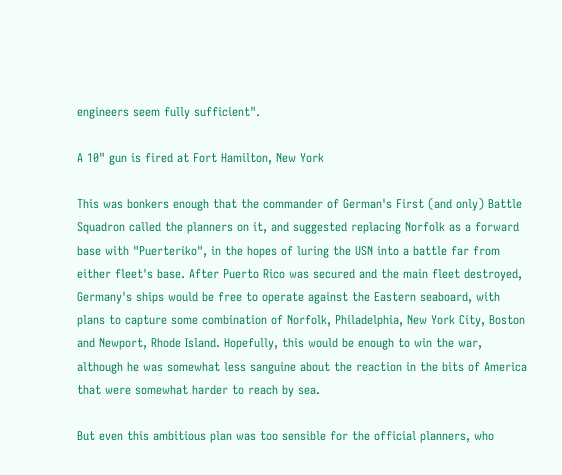engineers seem fully sufficient".

A 10" gun is fired at Fort Hamilton, New York

This was bonkers enough that the commander of German's First (and only) Battle Squadron called the planners on it, and suggested replacing Norfolk as a forward base with "Puerteriko", in the hopes of luring the USN into a battle far from either fleet's base. After Puerto Rico was secured and the main fleet destroyed, Germany's ships would be free to operate against the Eastern seaboard, with plans to capture some combination of Norfolk, Philadelphia, New York City, Boston and Newport, Rhode Island. Hopefully, this would be enough to win the war, although he was somewhat less sanguine about the reaction in the bits of America that were somewhat harder to reach by sea.

But even this ambitious plan was too sensible for the official planners, who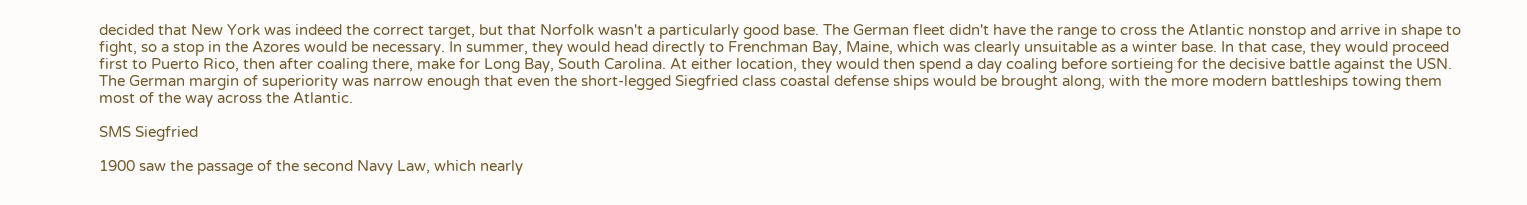decided that New York was indeed the correct target, but that Norfolk wasn't a particularly good base. The German fleet didn't have the range to cross the Atlantic nonstop and arrive in shape to fight, so a stop in the Azores would be necessary. In summer, they would head directly to Frenchman Bay, Maine, which was clearly unsuitable as a winter base. In that case, they would proceed first to Puerto Rico, then after coaling there, make for Long Bay, South Carolina. At either location, they would then spend a day coaling before sortieing for the decisive battle against the USN. The German margin of superiority was narrow enough that even the short-legged Siegfried class coastal defense ships would be brought along, with the more modern battleships towing them most of the way across the Atlantic.

SMS Siegfried

1900 saw the passage of the second Navy Law, which nearly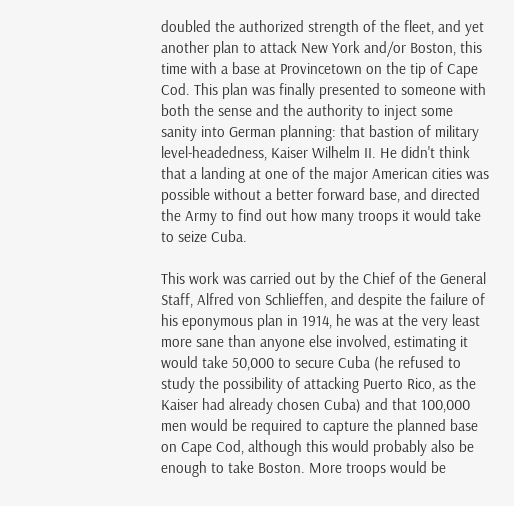doubled the authorized strength of the fleet, and yet another plan to attack New York and/or Boston, this time with a base at Provincetown on the tip of Cape Cod. This plan was finally presented to someone with both the sense and the authority to inject some sanity into German planning: that bastion of military level-headedness, Kaiser Wilhelm II. He didn't think that a landing at one of the major American cities was possible without a better forward base, and directed the Army to find out how many troops it would take to seize Cuba.

This work was carried out by the Chief of the General Staff, Alfred von Schlieffen, and despite the failure of his eponymous plan in 1914, he was at the very least more sane than anyone else involved, estimating it would take 50,000 to secure Cuba (he refused to study the possibility of attacking Puerto Rico, as the Kaiser had already chosen Cuba) and that 100,000 men would be required to capture the planned base on Cape Cod, although this would probably also be enough to take Boston. More troops would be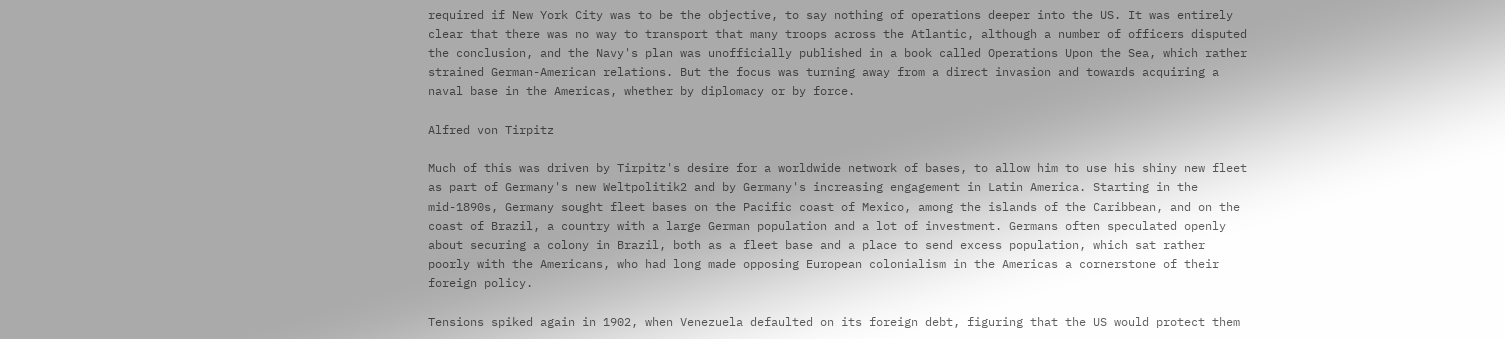required if New York City was to be the objective, to say nothing of operations deeper into the US. It was entirely clear that there was no way to transport that many troops across the Atlantic, although a number of officers disputed the conclusion, and the Navy's plan was unofficially published in a book called Operations Upon the Sea, which rather strained German-American relations. But the focus was turning away from a direct invasion and towards acquiring a naval base in the Americas, whether by diplomacy or by force.

Alfred von Tirpitz

Much of this was driven by Tirpitz's desire for a worldwide network of bases, to allow him to use his shiny new fleet as part of Germany's new Weltpolitik2 and by Germany's increasing engagement in Latin America. Starting in the mid-1890s, Germany sought fleet bases on the Pacific coast of Mexico, among the islands of the Caribbean, and on the coast of Brazil, a country with a large German population and a lot of investment. Germans often speculated openly about securing a colony in Brazil, both as a fleet base and a place to send excess population, which sat rather poorly with the Americans, who had long made opposing European colonialism in the Americas a cornerstone of their foreign policy.

Tensions spiked again in 1902, when Venezuela defaulted on its foreign debt, figuring that the US would protect them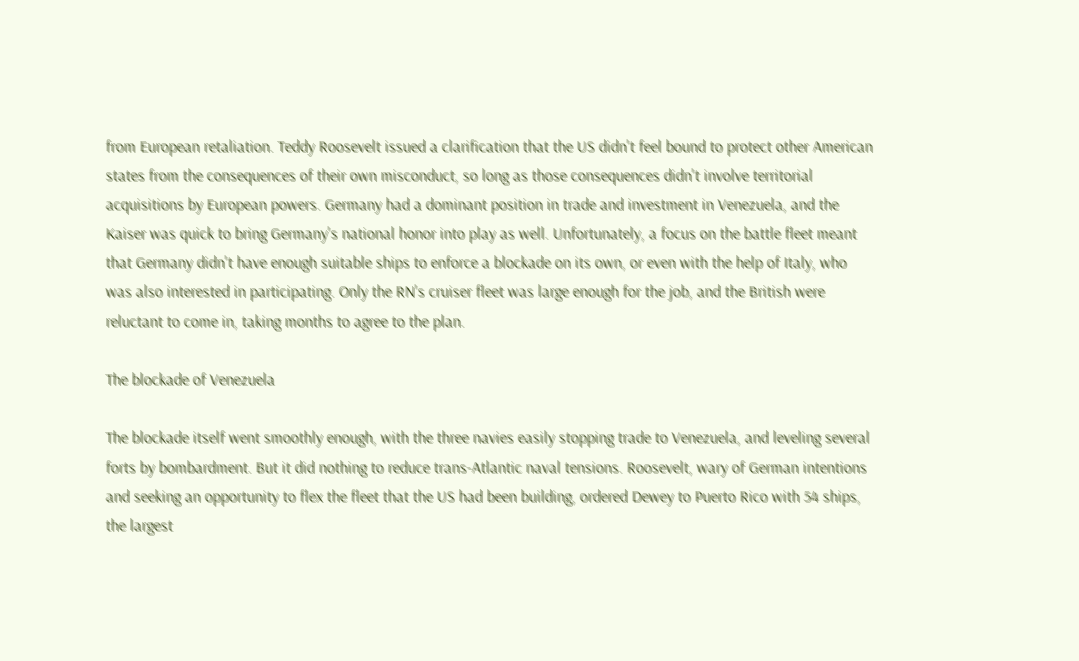from European retaliation. Teddy Roosevelt issued a clarification that the US didn't feel bound to protect other American states from the consequences of their own misconduct, so long as those consequences didn't involve territorial acquisitions by European powers. Germany had a dominant position in trade and investment in Venezuela, and the Kaiser was quick to bring Germany's national honor into play as well. Unfortunately, a focus on the battle fleet meant that Germany didn't have enough suitable ships to enforce a blockade on its own, or even with the help of Italy, who was also interested in participating. Only the RN's cruiser fleet was large enough for the job, and the British were reluctant to come in, taking months to agree to the plan.

The blockade of Venezuela

The blockade itself went smoothly enough, with the three navies easily stopping trade to Venezuela, and leveling several forts by bombardment. But it did nothing to reduce trans-Atlantic naval tensions. Roosevelt, wary of German intentions and seeking an opportunity to flex the fleet that the US had been building, ordered Dewey to Puerto Rico with 54 ships, the largest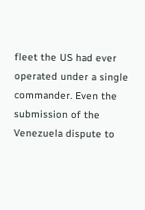fleet the US had ever operated under a single commander. Even the submission of the Venezuela dispute to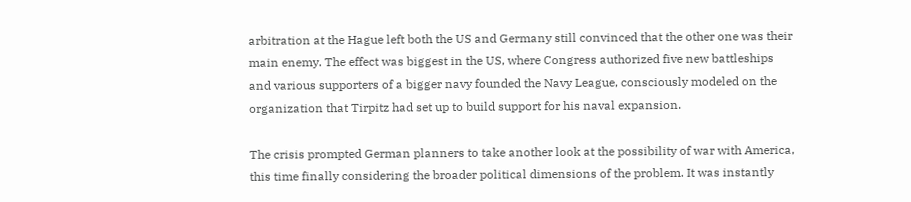arbitration at the Hague left both the US and Germany still convinced that the other one was their main enemy. The effect was biggest in the US, where Congress authorized five new battleships and various supporters of a bigger navy founded the Navy League, consciously modeled on the organization that Tirpitz had set up to build support for his naval expansion.

The crisis prompted German planners to take another look at the possibility of war with America, this time finally considering the broader political dimensions of the problem. It was instantly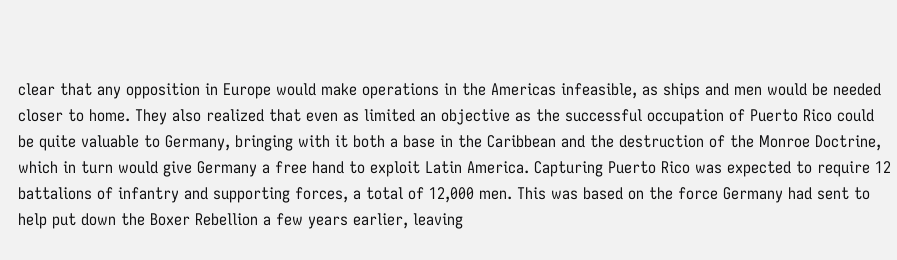clear that any opposition in Europe would make operations in the Americas infeasible, as ships and men would be needed closer to home. They also realized that even as limited an objective as the successful occupation of Puerto Rico could be quite valuable to Germany, bringing with it both a base in the Caribbean and the destruction of the Monroe Doctrine, which in turn would give Germany a free hand to exploit Latin America. Capturing Puerto Rico was expected to require 12 battalions of infantry and supporting forces, a total of 12,000 men. This was based on the force Germany had sent to help put down the Boxer Rebellion a few years earlier, leaving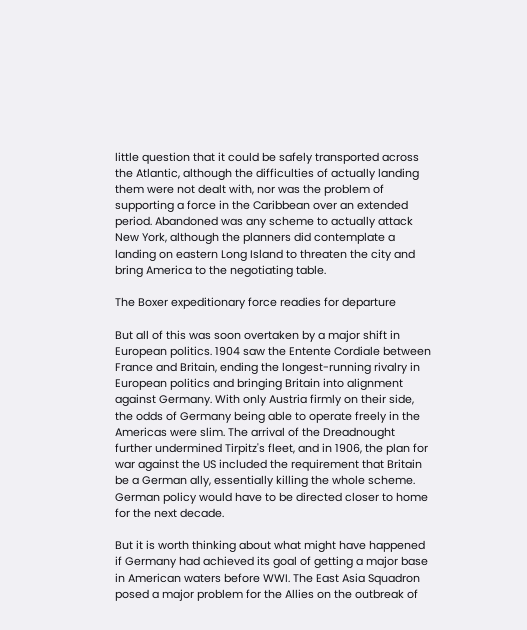little question that it could be safely transported across the Atlantic, although the difficulties of actually landing them were not dealt with, nor was the problem of supporting a force in the Caribbean over an extended period. Abandoned was any scheme to actually attack New York, although the planners did contemplate a landing on eastern Long Island to threaten the city and bring America to the negotiating table.

The Boxer expeditionary force readies for departure

But all of this was soon overtaken by a major shift in European politics. 1904 saw the Entente Cordiale between France and Britain, ending the longest-running rivalry in European politics and bringing Britain into alignment against Germany. With only Austria firmly on their side, the odds of Germany being able to operate freely in the Americas were slim. The arrival of the Dreadnought further undermined Tirpitz's fleet, and in 1906, the plan for war against the US included the requirement that Britain be a German ally, essentially killing the whole scheme. German policy would have to be directed closer to home for the next decade.

But it is worth thinking about what might have happened if Germany had achieved its goal of getting a major base in American waters before WWI. The East Asia Squadron posed a major problem for the Allies on the outbreak of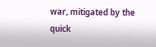war, mitigated by the quick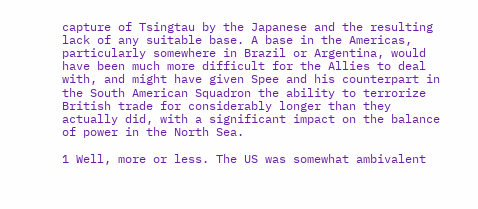capture of Tsingtau by the Japanese and the resulting lack of any suitable base. A base in the Americas, particularly somewhere in Brazil or Argentina, would have been much more difficult for the Allies to deal with, and might have given Spee and his counterpart in the South American Squadron the ability to terrorize British trade for considerably longer than they actually did, with a significant impact on the balance of power in the North Sea.

1 Well, more or less. The US was somewhat ambivalent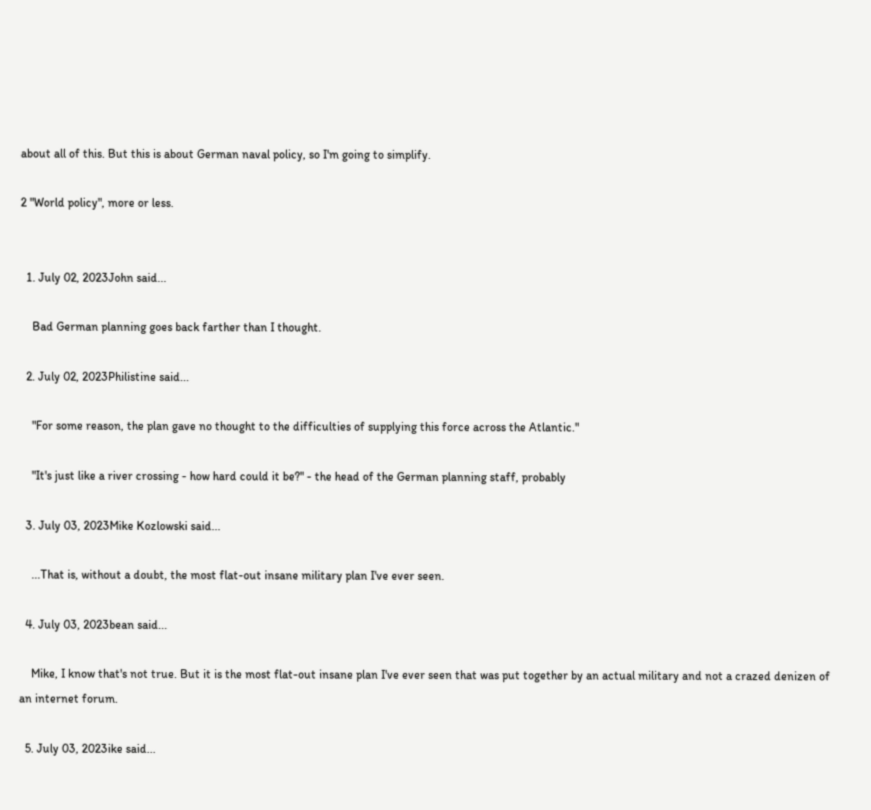about all of this. But this is about German naval policy, so I'm going to simplify.

2 "World policy", more or less.


  1. July 02, 2023John said...

    Bad German planning goes back farther than I thought.

  2. July 02, 2023Philistine said...

    "For some reason, the plan gave no thought to the difficulties of supplying this force across the Atlantic."

    "It's just like a river crossing - how hard could it be?" - the head of the German planning staff, probably

  3. July 03, 2023Mike Kozlowski said...

    ...That is, without a doubt, the most flat-out insane military plan I've ever seen.

  4. July 03, 2023bean said...

    Mike, I know that's not true. But it is the most flat-out insane plan I've ever seen that was put together by an actual military and not a crazed denizen of an internet forum.

  5. July 03, 2023ike said...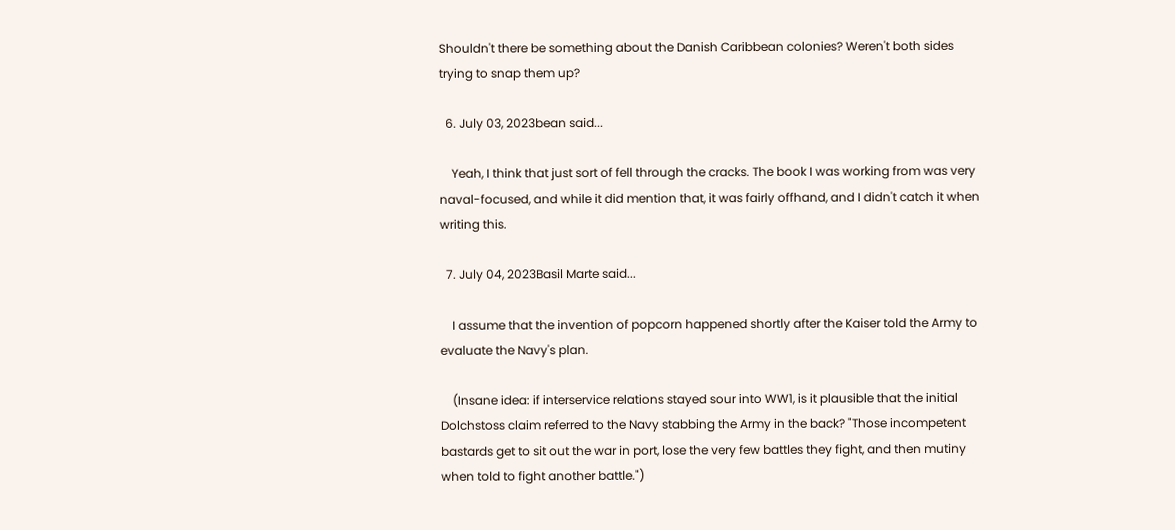Shouldn't there be something about the Danish Caribbean colonies? Weren't both sides trying to snap them up?

  6. July 03, 2023bean said...

    Yeah, I think that just sort of fell through the cracks. The book I was working from was very naval-focused, and while it did mention that, it was fairly offhand, and I didn't catch it when writing this.

  7. July 04, 2023Basil Marte said...

    I assume that the invention of popcorn happened shortly after the Kaiser told the Army to evaluate the Navy's plan.

    (Insane idea: if interservice relations stayed sour into WW1, is it plausible that the initial Dolchstoss claim referred to the Navy stabbing the Army in the back? "Those incompetent bastards get to sit out the war in port, lose the very few battles they fight, and then mutiny when told to fight another battle.")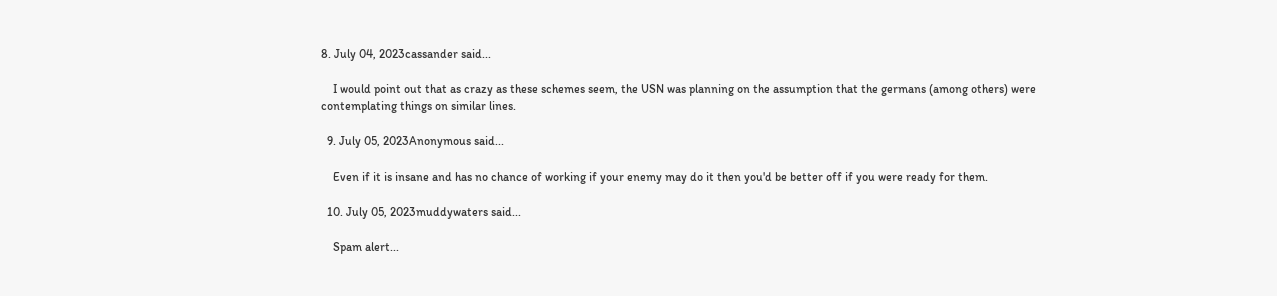8. July 04, 2023cassander said...

    I would point out that as crazy as these schemes seem, the USN was planning on the assumption that the germans (among others) were contemplating things on similar lines.

  9. July 05, 2023Anonymous said...

    Even if it is insane and has no chance of working if your enemy may do it then you'd be better off if you were ready for them.

  10. July 05, 2023muddywaters said...

    Spam alert...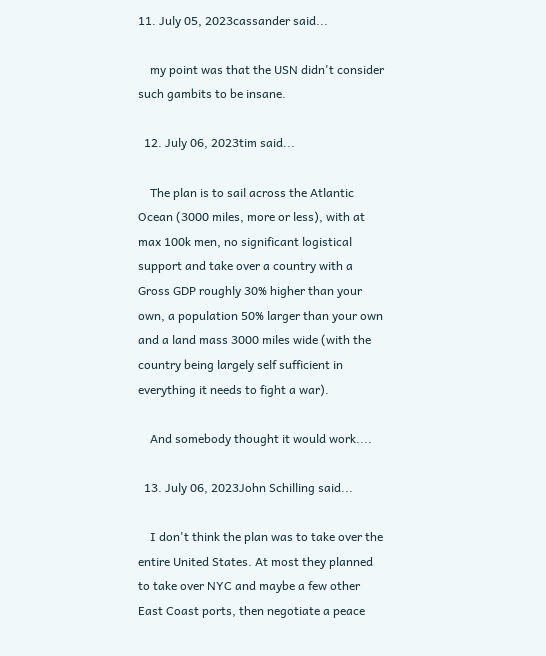11. July 05, 2023cassander said...

    my point was that the USN didn't consider such gambits to be insane.

  12. July 06, 2023tim said...

    The plan is to sail across the Atlantic Ocean (3000 miles, more or less), with at max 100k men, no significant logistical support and take over a country with a Gross GDP roughly 30% higher than your own, a population 50% larger than your own and a land mass 3000 miles wide (with the country being largely self sufficient in everything it needs to fight a war).

    And somebody thought it would work....

  13. July 06, 2023John Schilling said...

    I don't think the plan was to take over the entire United States. At most they planned to take over NYC and maybe a few other East Coast ports, then negotiate a peace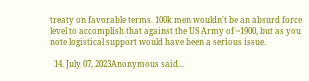treaty on favorable terms. 100k men wouldn't be an absurd force level to accomplish that against the US Army of ~1900, but as you note logistical support would have been a serious issue.

  14. July 07, 2023Anonymous said...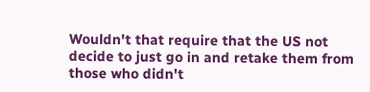Wouldn't that require that the US not decide to just go in and retake them from those who didn't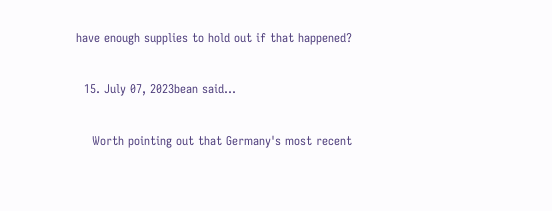have enough supplies to hold out if that happened?

  15. July 07, 2023bean said...

    Worth pointing out that Germany's most recent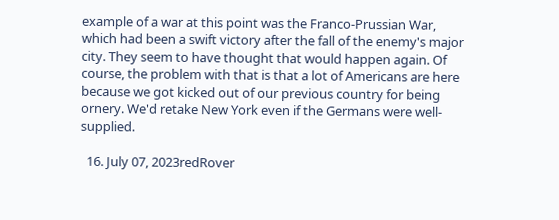example of a war at this point was the Franco-Prussian War, which had been a swift victory after the fall of the enemy's major city. They seem to have thought that would happen again. Of course, the problem with that is that a lot of Americans are here because we got kicked out of our previous country for being ornery. We'd retake New York even if the Germans were well-supplied.

  16. July 07, 2023redRover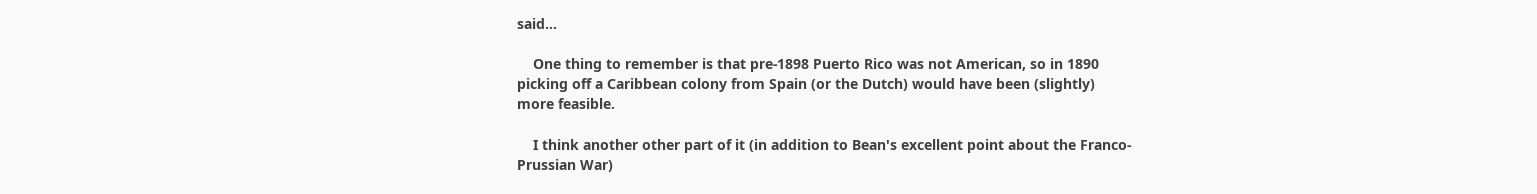said...

    One thing to remember is that pre-1898 Puerto Rico was not American, so in 1890 picking off a Caribbean colony from Spain (or the Dutch) would have been (slightly) more feasible.

    I think another other part of it (in addition to Bean's excellent point about the Franco-Prussian War)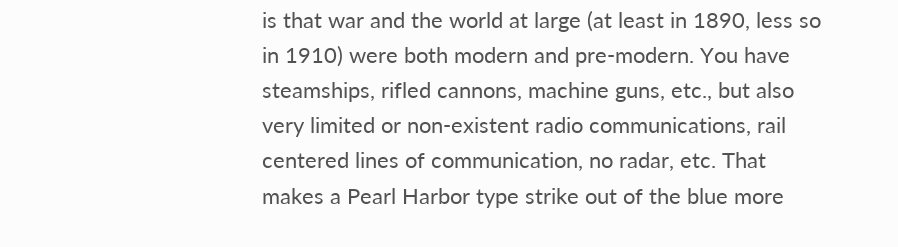is that war and the world at large (at least in 1890, less so in 1910) were both modern and pre-modern. You have steamships, rifled cannons, machine guns, etc., but also very limited or non-existent radio communications, rail centered lines of communication, no radar, etc. That makes a Pearl Harbor type strike out of the blue more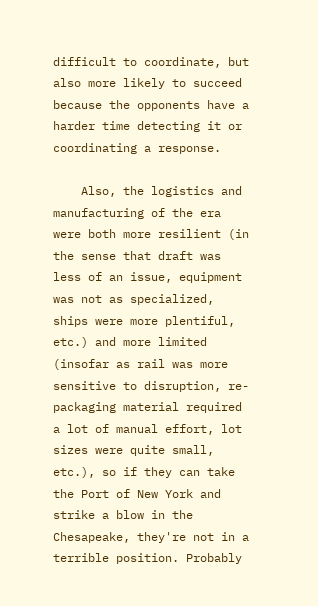difficult to coordinate, but also more likely to succeed because the opponents have a harder time detecting it or coordinating a response.

    Also, the logistics and manufacturing of the era were both more resilient (in the sense that draft was less of an issue, equipment was not as specialized, ships were more plentiful, etc.) and more limited (insofar as rail was more sensitive to disruption, re-packaging material required a lot of manual effort, lot sizes were quite small, etc.), so if they can take the Port of New York and strike a blow in the Chesapeake, they're not in a terrible position. Probably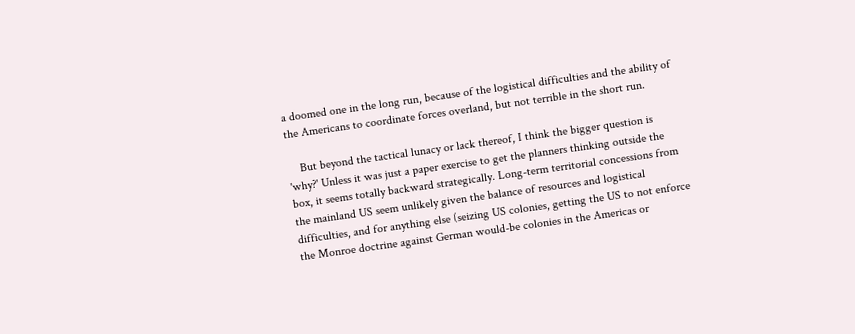a doomed one in the long run, because of the logistical difficulties and the ability of the Americans to coordinate forces overland, but not terrible in the short run.

    But beyond the tactical lunacy or lack thereof, I think the bigger question is 'why?' Unless it was just a paper exercise to get the planners thinking outside the box, it seems totally backward strategically. Long-term territorial concessions from the mainland US seem unlikely given the balance of resources and logistical difficulties, and for anything else (seizing US colonies, getting the US to not enforce the Monroe doctrine against German would-be colonies in the Americas or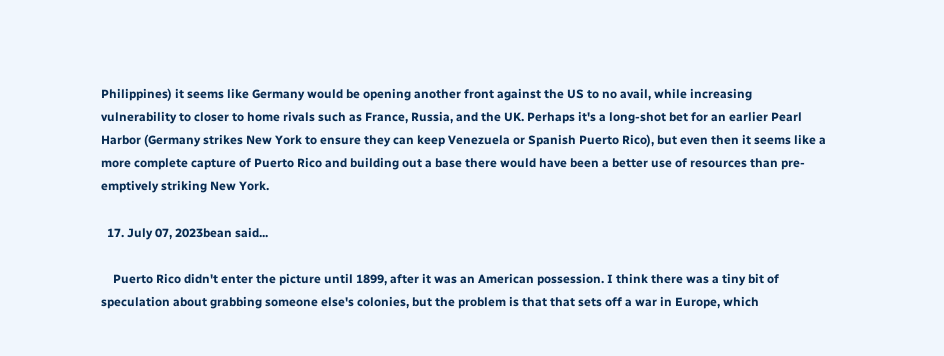Philippines) it seems like Germany would be opening another front against the US to no avail, while increasing vulnerability to closer to home rivals such as France, Russia, and the UK. Perhaps it's a long-shot bet for an earlier Pearl Harbor (Germany strikes New York to ensure they can keep Venezuela or Spanish Puerto Rico), but even then it seems like a more complete capture of Puerto Rico and building out a base there would have been a better use of resources than pre-emptively striking New York.

  17. July 07, 2023bean said...

    Puerto Rico didn't enter the picture until 1899, after it was an American possession. I think there was a tiny bit of speculation about grabbing someone else's colonies, but the problem is that that sets off a war in Europe, which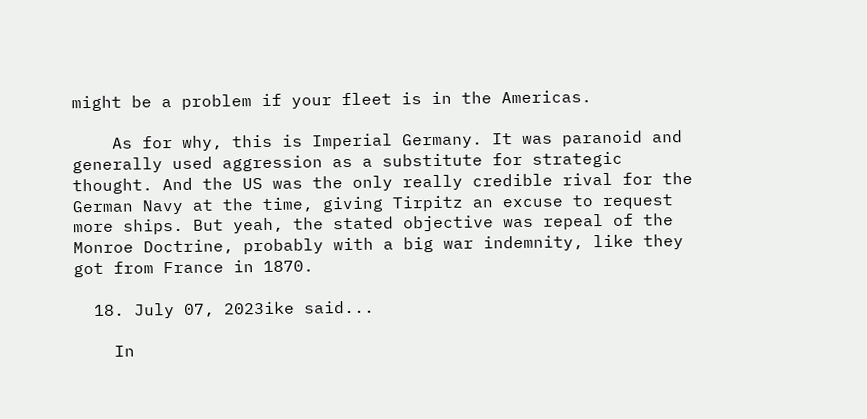might be a problem if your fleet is in the Americas.

    As for why, this is Imperial Germany. It was paranoid and generally used aggression as a substitute for strategic thought. And the US was the only really credible rival for the German Navy at the time, giving Tirpitz an excuse to request more ships. But yeah, the stated objective was repeal of the Monroe Doctrine, probably with a big war indemnity, like they got from France in 1870.

  18. July 07, 2023ike said...

    In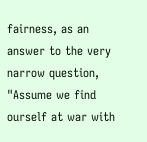fairness, as an answer to the very narrow question, "Assume we find ourself at war with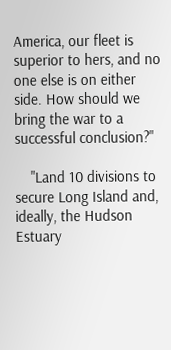America, our fleet is superior to hers, and no one else is on either side. How should we bring the war to a successful conclusion?"

    "Land 10 divisions to secure Long Island and, ideally, the Hudson Estuary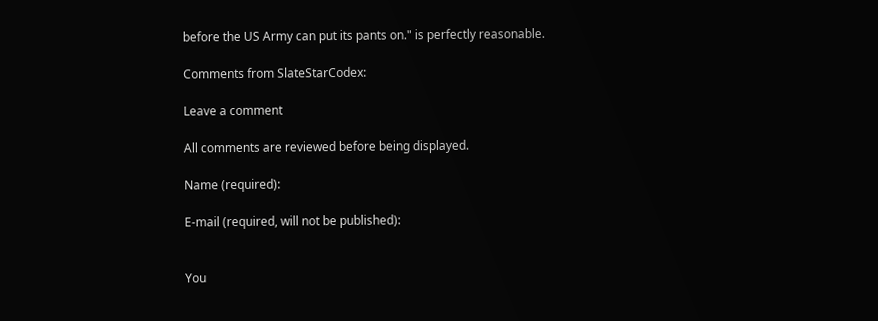before the US Army can put its pants on." is perfectly reasonable.

Comments from SlateStarCodex:

Leave a comment

All comments are reviewed before being displayed.

Name (required):

E-mail (required, will not be published):


You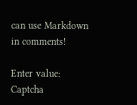can use Markdown in comments!

Enter value: Captcha